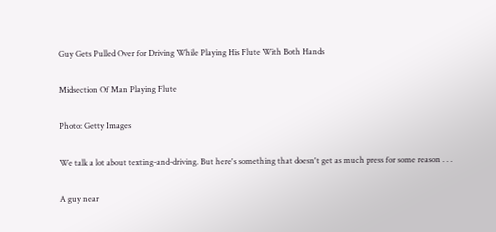Guy Gets Pulled Over for Driving While Playing His Flute With Both Hands

Midsection Of Man Playing Flute

Photo: Getty Images

We talk a lot about texting-and-driving. But here's something that doesn't get as much press for some reason . . .

A guy near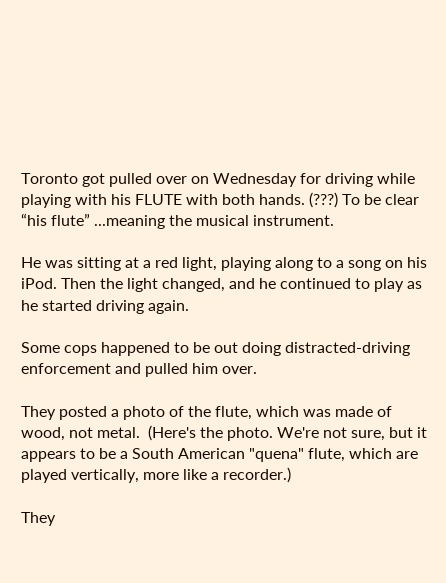Toronto got pulled over on Wednesday for driving while playing with his FLUTE with both hands. (???) To be clear “his flute” ...meaning the musical instrument.

He was sitting at a red light, playing along to a song on his iPod. Then the light changed, and he continued to play as he started driving again.

Some cops happened to be out doing distracted-driving enforcement and pulled him over.

They posted a photo of the flute, which was made of wood, not metal.  (Here's the photo. We're not sure, but it appears to be a South American "quena" flute, which are played vertically, more like a recorder.)

They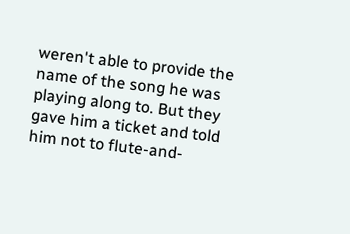weren't able to provide the name of the song he was playing along to. But they gave him a ticket and told him not to flute-and-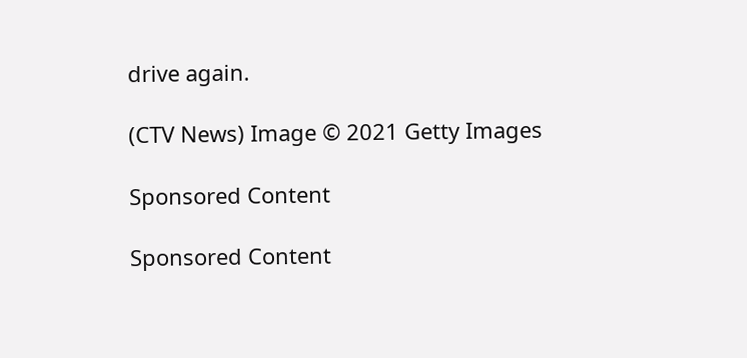drive again.

(CTV News) Image © 2021 Getty Images

Sponsored Content

Sponsored Content